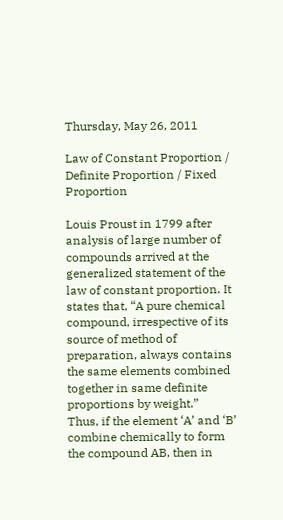Thursday, May 26, 2011

Law of Constant Proportion / Definite Proportion / Fixed Proportion

Louis Proust in 1799 after analysis of large number of compounds arrived at the generalized statement of the law of constant proportion. It states that, “A pure chemical compound, irrespective of its source of method of preparation, always contains the same elements combined together in same definite proportions by weight.”
Thus, if the element ‘A’ and ‘B’ combine chemically to form the compound AB, then in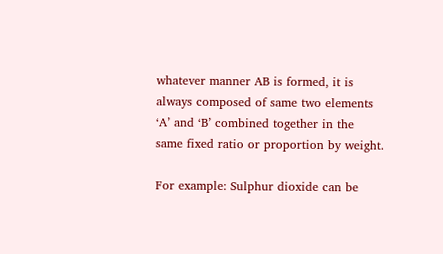whatever manner AB is formed, it is always composed of same two elements ‘A’ and ‘B’ combined together in the same fixed ratio or proportion by weight.

For example: Sulphur dioxide can be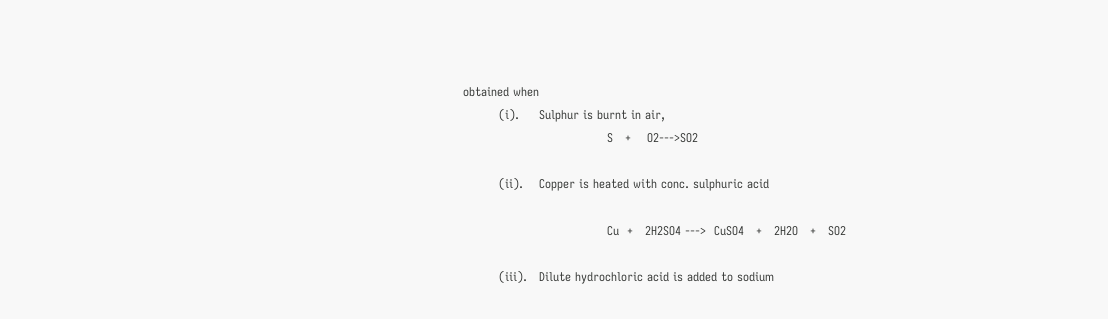obtained when
         (i).     Sulphur is burnt in air,
                                    S   +    O2--->SO2

         (ii).    Copper is heated with conc. sulphuric acid

                                    Cu  +   2H2SO4 --->  CuSO4   +   2H2O   +   SO2

         (iii).   Dilute hydrochloric acid is added to sodium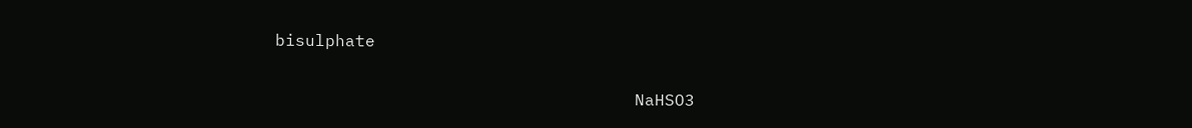bisulphate

                                    NaHSO3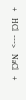+   HCl  --->   NaCl   +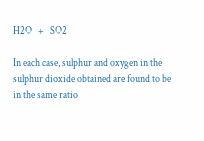H2O   +   SO2

In each case, sulphur and oxygen in the sulphur dioxide obtained are found to be in the same ratio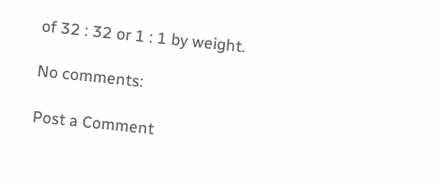of 32 : 32 or 1 : 1 by weight.

No comments:

Post a Comment